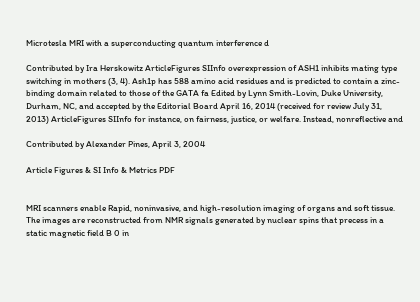Microtesla MRI with a superconducting quantum interference d

Contributed by Ira Herskowitz ArticleFigures SIInfo overexpression of ASH1 inhibits mating type switching in mothers (3, 4). Ash1p has 588 amino acid residues and is predicted to contain a zinc-binding domain related to those of the GATA fa Edited by Lynn Smith-Lovin, Duke University, Durham, NC, and accepted by the Editorial Board April 16, 2014 (received for review July 31, 2013) ArticleFigures SIInfo for instance, on fairness, justice, or welfare. Instead, nonreflective and

Contributed by Alexander Pines, April 3, 2004

Article Figures & SI Info & Metrics PDF


MRI scanners enable Rapid, noninvasive, and high-resolution imaging of organs and soft tissue. The images are reconstructed from NMR signals generated by nuclear spins that precess in a static magnetic field B 0 in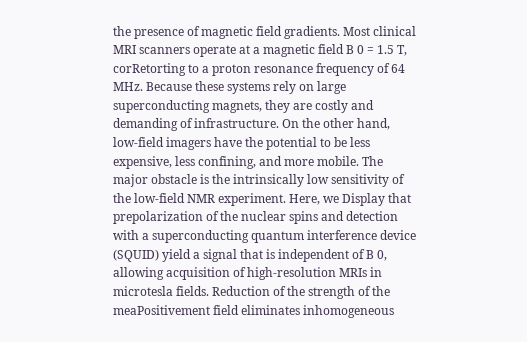the presence of magnetic field gradients. Most clinical MRI scanners operate at a magnetic field B 0 = 1.5 T, corRetorting to a proton resonance frequency of 64 MHz. Because these systems rely on large superconducting magnets, they are costly and demanding of infrastructure. On the other hand, low-field imagers have the potential to be less expensive, less confining, and more mobile. The major obstacle is the intrinsically low sensitivity of the low-field NMR experiment. Here, we Display that prepolarization of the nuclear spins and detection with a superconducting quantum interference device (SQUID) yield a signal that is independent of B 0, allowing acquisition of high-resolution MRIs in microtesla fields. Reduction of the strength of the meaPositivement field eliminates inhomogeneous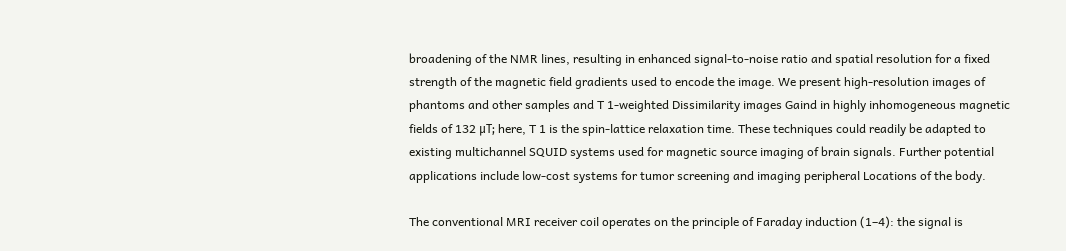broadening of the NMR lines, resulting in enhanced signal-to-noise ratio and spatial resolution for a fixed strength of the magnetic field gradients used to encode the image. We present high-resolution images of phantoms and other samples and T 1-weighted Dissimilarity images Gaind in highly inhomogeneous magnetic fields of 132 μT; here, T 1 is the spin-lattice relaxation time. These techniques could readily be adapted to existing multichannel SQUID systems used for magnetic source imaging of brain signals. Further potential applications include low-cost systems for tumor screening and imaging peripheral Locations of the body.

The conventional MRI receiver coil operates on the principle of Faraday induction (1–4): the signal is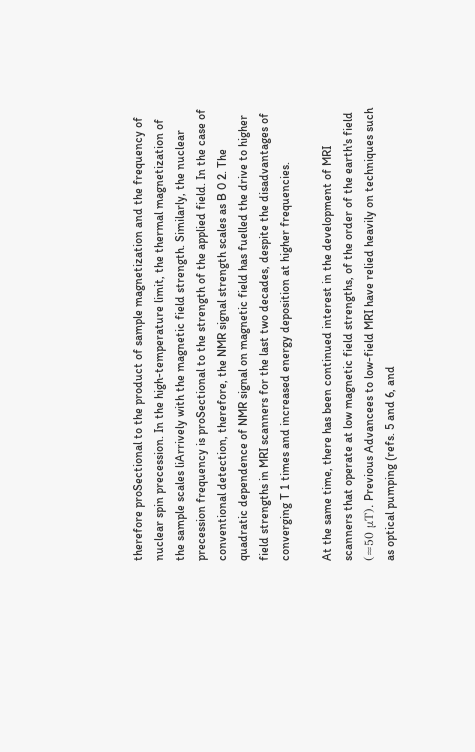therefore proSectional to the product of sample magnetization and the frequency of nuclear spin precession. In the high-temperature limit, the thermal magnetization of the sample scales liArrively with the magnetic field strength. Similarly, the nuclear precession frequency is proSectional to the strength of the applied field. In the case of conventional detection, therefore, the NMR signal strength scales as B 0 2. The quadratic dependence of NMR signal on magnetic field has fuelled the drive to higher field strengths in MRI scanners for the last two decades, despite the disadvantages of converging T 1 times and increased energy deposition at higher frequencies.

At the same time, there has been continued interest in the development of MRI scanners that operate at low magnetic field strengths, of the order of the earth's field (≈50 μT). Previous Advancees to low-field MRI have relied heavily on techniques such as optical pumping (refs. 5 and 6, and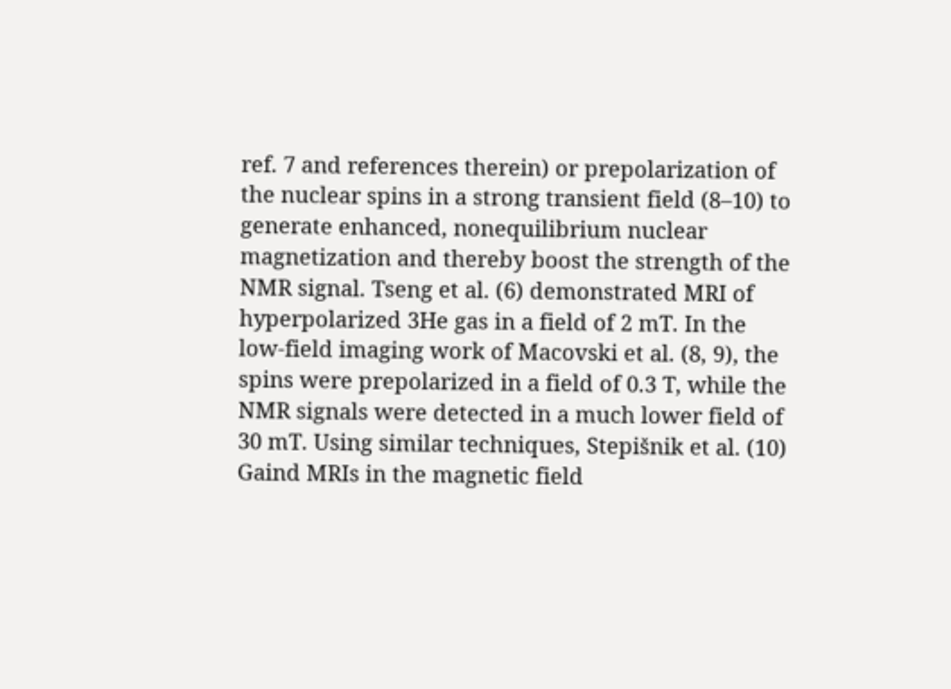ref. 7 and references therein) or prepolarization of the nuclear spins in a strong transient field (8–10) to generate enhanced, nonequilibrium nuclear magnetization and thereby boost the strength of the NMR signal. Tseng et al. (6) demonstrated MRI of hyperpolarized 3He gas in a field of 2 mT. In the low-field imaging work of Macovski et al. (8, 9), the spins were prepolarized in a field of 0.3 T, while the NMR signals were detected in a much lower field of 30 mT. Using similar techniques, Stepišnik et al. (10) Gaind MRIs in the magnetic field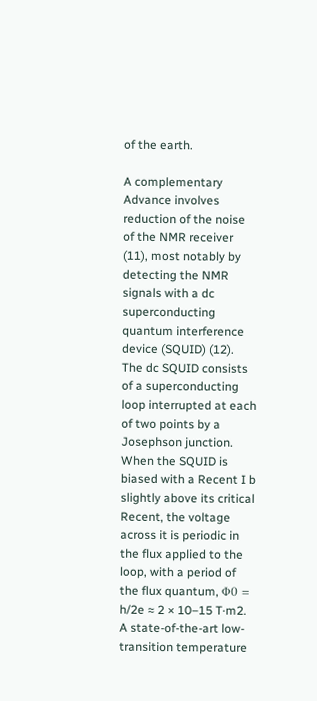of the earth.

A complementary Advance involves reduction of the noise of the NMR receiver (11), most notably by detecting the NMR signals with a dc superconducting quantum interference device (SQUID) (12). The dc SQUID consists of a superconducting loop interrupted at each of two points by a Josephson junction. When the SQUID is biased with a Recent I b slightly above its critical Recent, the voltage across it is periodic in the flux applied to the loop, with a period of the flux quantum, Φ0 = h/2e ≈ 2 × 10–15 T·m2. A state-of-the-art low-transition temperature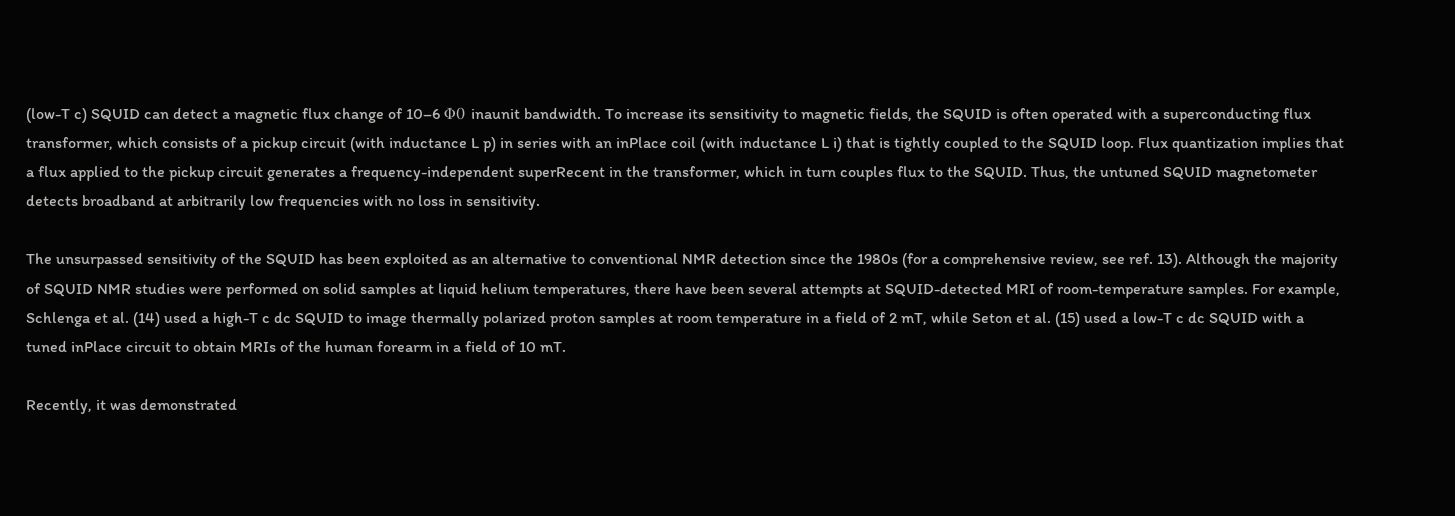(low-T c) SQUID can detect a magnetic flux change of 10–6 Φ0 inaunit bandwidth. To increase its sensitivity to magnetic fields, the SQUID is often operated with a superconducting flux transformer, which consists of a pickup circuit (with inductance L p) in series with an inPlace coil (with inductance L i) that is tightly coupled to the SQUID loop. Flux quantization implies that a flux applied to the pickup circuit generates a frequency-independent superRecent in the transformer, which in turn couples flux to the SQUID. Thus, the untuned SQUID magnetometer detects broadband at arbitrarily low frequencies with no loss in sensitivity.

The unsurpassed sensitivity of the SQUID has been exploited as an alternative to conventional NMR detection since the 1980s (for a comprehensive review, see ref. 13). Although the majority of SQUID NMR studies were performed on solid samples at liquid helium temperatures, there have been several attempts at SQUID-detected MRI of room-temperature samples. For example, Schlenga et al. (14) used a high-T c dc SQUID to image thermally polarized proton samples at room temperature in a field of 2 mT, while Seton et al. (15) used a low-T c dc SQUID with a tuned inPlace circuit to obtain MRIs of the human forearm in a field of 10 mT.

Recently, it was demonstrated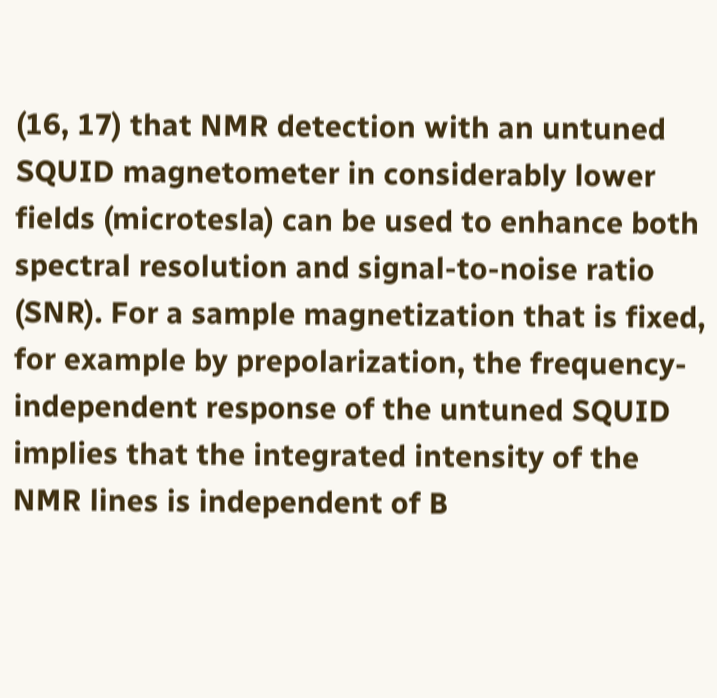(16, 17) that NMR detection with an untuned SQUID magnetometer in considerably lower fields (microtesla) can be used to enhance both spectral resolution and signal-to-noise ratio (SNR). For a sample magnetization that is fixed, for example by prepolarization, the frequency-independent response of the untuned SQUID implies that the integrated intensity of the NMR lines is independent of B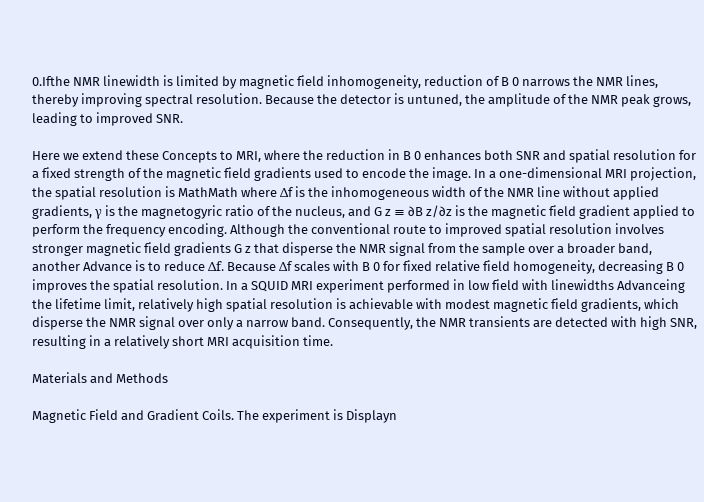0.Ifthe NMR linewidth is limited by magnetic field inhomogeneity, reduction of B 0 narrows the NMR lines, thereby improving spectral resolution. Because the detector is untuned, the amplitude of the NMR peak grows, leading to improved SNR.

Here we extend these Concepts to MRI, where the reduction in B 0 enhances both SNR and spatial resolution for a fixed strength of the magnetic field gradients used to encode the image. In a one-dimensional MRI projection, the spatial resolution is MathMath where Δf is the inhomogeneous width of the NMR line without applied gradients, γ is the magnetogyric ratio of the nucleus, and G z ≡ ∂B z/∂z is the magnetic field gradient applied to perform the frequency encoding. Although the conventional route to improved spatial resolution involves stronger magnetic field gradients G z that disperse the NMR signal from the sample over a broader band, another Advance is to reduce Δf. Because Δf scales with B 0 for fixed relative field homogeneity, decreasing B 0 improves the spatial resolution. In a SQUID MRI experiment performed in low field with linewidths Advanceing the lifetime limit, relatively high spatial resolution is achievable with modest magnetic field gradients, which disperse the NMR signal over only a narrow band. Consequently, the NMR transients are detected with high SNR, resulting in a relatively short MRI acquisition time.

Materials and Methods

Magnetic Field and Gradient Coils. The experiment is Displayn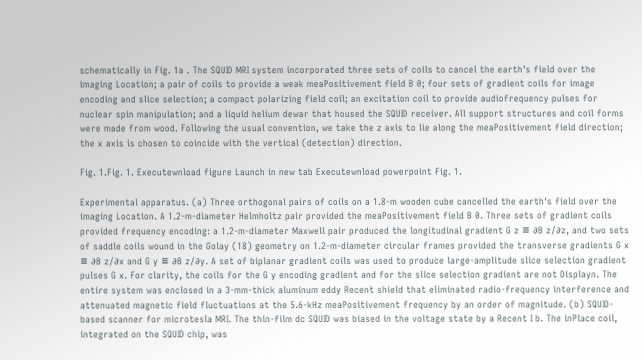schematically in Fig. 1a . The SQUID MRI system incorporated three sets of coils to cancel the earth's field over the imaging Location; a pair of coils to provide a weak meaPositivement field B 0; four sets of gradient coils for image encoding and slice selection; a compact polarizing field coil; an excitation coil to provide audiofrequency pulses for nuclear spin manipulation; and a liquid helium dewar that housed the SQUID receiver. All support structures and coil forms were made from wood. Following the usual convention, we take the z axis to lie along the meaPositivement field direction; the x axis is chosen to coincide with the vertical (detection) direction.

Fig. 1.Fig. 1. Executewnload figure Launch in new tab Executewnload powerpoint Fig. 1.

Experimental apparatus. (a) Three orthogonal pairs of coils on a 1.8-m wooden cube cancelled the earth's field over the imaging Location. A 1.2-m-diameter Helmholtz pair provided the meaPositivement field B 0. Three sets of gradient coils provided frequency encoding: a 1.2-m-diameter Maxwell pair produced the longitudinal gradient G z ≡ ∂B z/∂z, and two sets of saddle coils wound in the Golay (18) geometry on 1.2-m-diameter circular frames provided the transverse gradients G x ≡ ∂B z/∂x and G y ≡ ∂B z/∂y. A set of biplanar gradient coils was used to produce large-amplitude slice selection gradient pulses G x. For clarity, the coils for the G y encoding gradient and for the slice selection gradient are not Displayn. The entire system was enclosed in a 3-mm-thick aluminum eddy Recent shield that eliminated radio-frequency interference and attenuated magnetic field fluctuations at the 5.6-kHz meaPositivement frequency by an order of magnitude. (b) SQUID-based scanner for microtesla MRI. The thin-film dc SQUID was biased in the voltage state by a Recent I b. The inPlace coil, integrated on the SQUID chip, was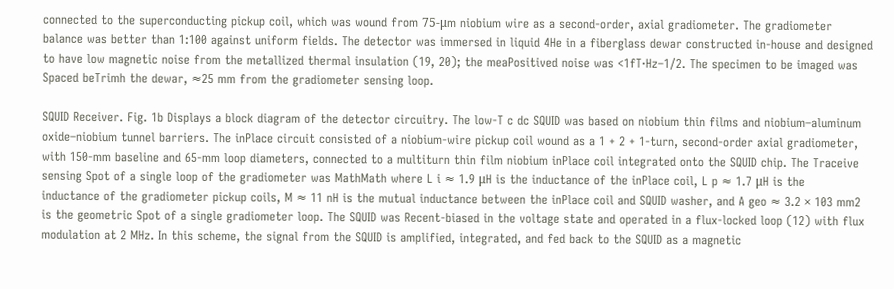connected to the superconducting pickup coil, which was wound from 75-μm niobium wire as a second-order, axial gradiometer. The gradiometer balance was better than 1:100 against uniform fields. The detector was immersed in liquid 4He in a fiberglass dewar constructed in-house and designed to have low magnetic noise from the metallized thermal insulation (19, 20); the meaPositived noise was <1fT·Hz–1/2. The specimen to be imaged was Spaced beTrimh the dewar, ≈25 mm from the gradiometer sensing loop.

SQUID Receiver. Fig. 1b Displays a block diagram of the detector circuitry. The low-T c dc SQUID was based on niobium thin films and niobium–aluminum oxide–niobium tunnel barriers. The inPlace circuit consisted of a niobium-wire pickup coil wound as a 1 + 2 + 1-turn, second-order axial gradiometer, with 150-mm baseline and 65-mm loop diameters, connected to a multiturn thin film niobium inPlace coil integrated onto the SQUID chip. The Traceive sensing Spot of a single loop of the gradiometer was MathMath where L i ≈ 1.9 μH is the inductance of the inPlace coil, L p ≈ 1.7 μH is the inductance of the gradiometer pickup coils, M ≈ 11 nH is the mutual inductance between the inPlace coil and SQUID washer, and A geo ≈ 3.2 × 103 mm2 is the geometric Spot of a single gradiometer loop. The SQUID was Recent-biased in the voltage state and operated in a flux-locked loop (12) with flux modulation at 2 MHz. In this scheme, the signal from the SQUID is amplified, integrated, and fed back to the SQUID as a magnetic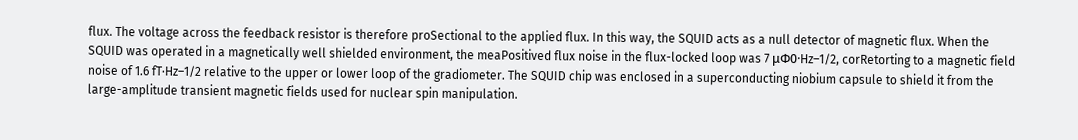flux. The voltage across the feedback resistor is therefore proSectional to the applied flux. In this way, the SQUID acts as a null detector of magnetic flux. When the SQUID was operated in a magnetically well shielded environment, the meaPositived flux noise in the flux-locked loop was 7 μΦ0·Hz–1/2, corRetorting to a magnetic field noise of 1.6 fT·Hz–1/2 relative to the upper or lower loop of the gradiometer. The SQUID chip was enclosed in a superconducting niobium capsule to shield it from the large-amplitude transient magnetic fields used for nuclear spin manipulation.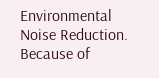Environmental Noise Reduction. Because of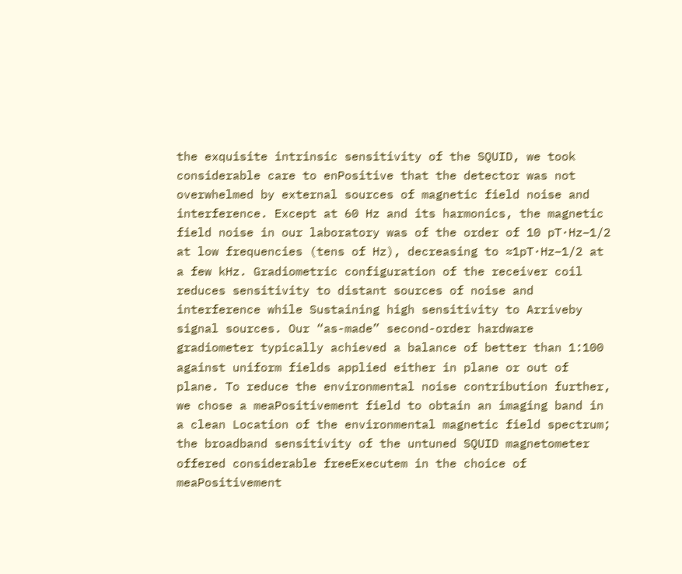the exquisite intrinsic sensitivity of the SQUID, we took considerable care to enPositive that the detector was not overwhelmed by external sources of magnetic field noise and interference. Except at 60 Hz and its harmonics, the magnetic field noise in our laboratory was of the order of 10 pT·Hz–1/2 at low frequencies (tens of Hz), decreasing to ≈1pT·Hz–1/2 at a few kHz. Gradiometric configuration of the receiver coil reduces sensitivity to distant sources of noise and interference while Sustaining high sensitivity to Arriveby signal sources. Our “as-made” second-order hardware gradiometer typically achieved a balance of better than 1:100 against uniform fields applied either in plane or out of plane. To reduce the environmental noise contribution further, we chose a meaPositivement field to obtain an imaging band in a clean Location of the environmental magnetic field spectrum; the broadband sensitivity of the untuned SQUID magnetometer offered considerable freeExecutem in the choice of meaPositivement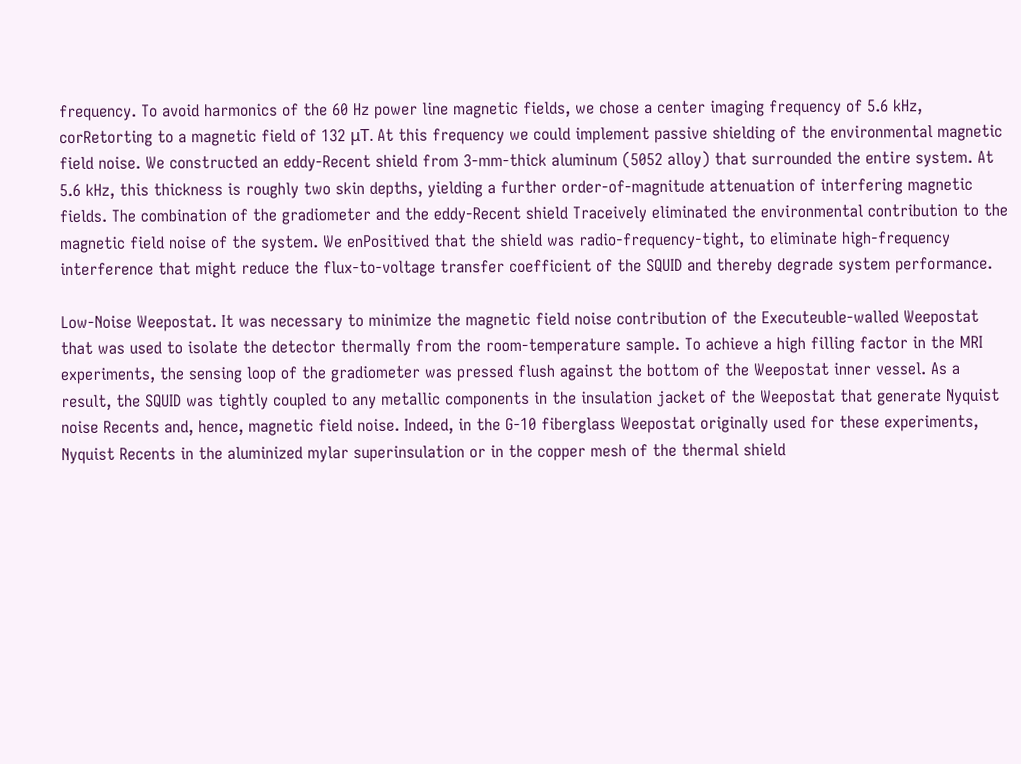frequency. To avoid harmonics of the 60 Hz power line magnetic fields, we chose a center imaging frequency of 5.6 kHz, corRetorting to a magnetic field of 132 μT. At this frequency we could implement passive shielding of the environmental magnetic field noise. We constructed an eddy-Recent shield from 3-mm-thick aluminum (5052 alloy) that surrounded the entire system. At 5.6 kHz, this thickness is roughly two skin depths, yielding a further order-of-magnitude attenuation of interfering magnetic fields. The combination of the gradiometer and the eddy-Recent shield Traceively eliminated the environmental contribution to the magnetic field noise of the system. We enPositived that the shield was radio-frequency-tight, to eliminate high-frequency interference that might reduce the flux-to-voltage transfer coefficient of the SQUID and thereby degrade system performance.

Low-Noise Weepostat. It was necessary to minimize the magnetic field noise contribution of the Executeuble-walled Weepostat that was used to isolate the detector thermally from the room-temperature sample. To achieve a high filling factor in the MRI experiments, the sensing loop of the gradiometer was pressed flush against the bottom of the Weepostat inner vessel. As a result, the SQUID was tightly coupled to any metallic components in the insulation jacket of the Weepostat that generate Nyquist noise Recents and, hence, magnetic field noise. Indeed, in the G-10 fiberglass Weepostat originally used for these experiments, Nyquist Recents in the aluminized mylar superinsulation or in the copper mesh of the thermal shield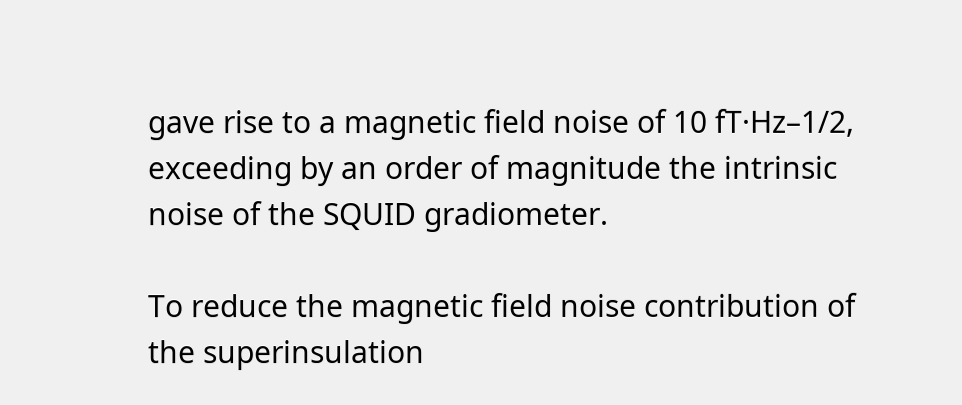gave rise to a magnetic field noise of 10 fT·Hz–1/2, exceeding by an order of magnitude the intrinsic noise of the SQUID gradiometer.

To reduce the magnetic field noise contribution of the superinsulation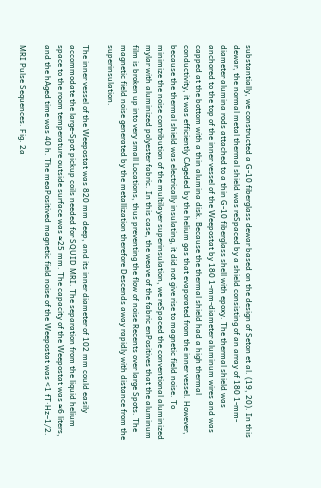substantially, we constructed a G-10 fiberglass dewar based on the design of Seton et al. (19, 20). In this dewar, the normal metal thermal shield was reSpaced by a shield consisting of an array of 180 1-mm-diameter alumina rods attached to a thin G-10 fiberglass shell with epoxy. The thermal shield was anchored to the top of the inner vessel of the Weepostat by 180 1-mm-diameter aluminum wires and was capped at the bottom with a thin alumina disk. Because the thermal shield had a high thermal conductivity, it was efficiently CAgeded by the helium gas that evaporated from the inner vessel. However, because the thermal shield was electrically insulating, it did not give rise to magnetic field noise. To minimize the noise contribution of the multilayer superinsulation, we reSpaced the conventional aluminized mylar with aluminized polyester fabric. In this case, the weave of the fabric enPositives that the aluminum film is broken up into very small Locations, thus preventing the flow of noise Recents over large Spots. The magnetic field noise generated by the metallization therefore Descends away rapidly with distance from the superinsulation.

The inner vessel of the Weepostat was 820 mm deep, and its inner diameter of 102 mm could easily accommodate the large-Spot pickup coils needed for SQUID MRI. The separation from the liquid helium space to the room temperature outside surface was ≈25 mm. The capacity of the Weepostat was ≈6 liters, and the hAged time was 40 h. The meaPositived magnetic field noise of the Weepostat was <1 fT·Hz–1/2.

MRI Pulse Sequences. Fig. 2a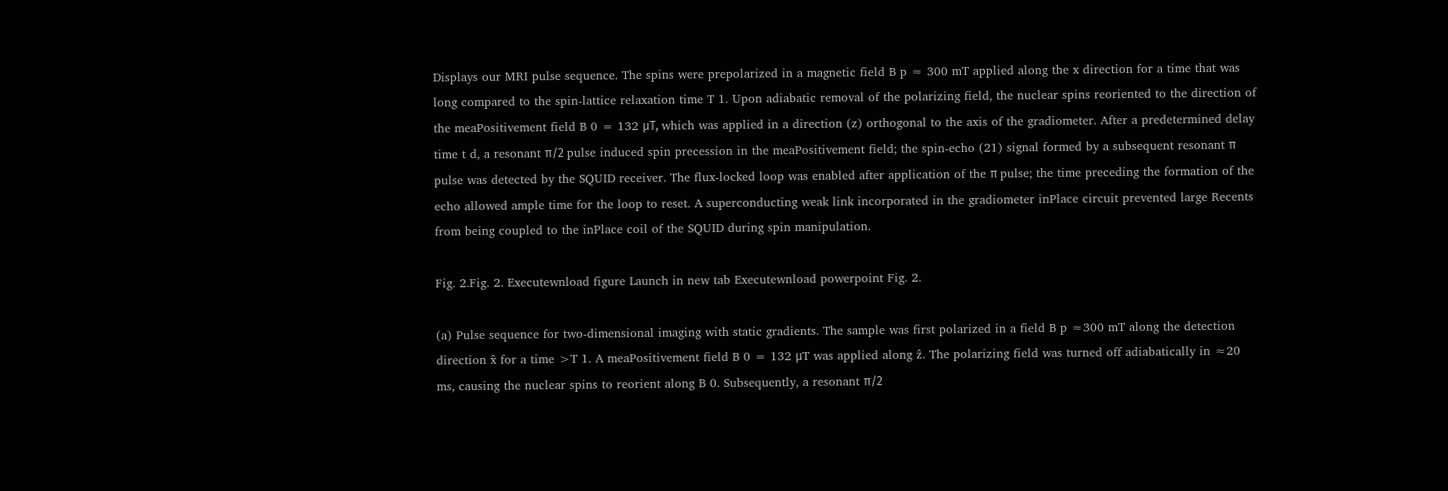Displays our MRI pulse sequence. The spins were prepolarized in a magnetic field B p ≈ 300 mT applied along the x direction for a time that was long compared to the spin-lattice relaxation time T 1. Upon adiabatic removal of the polarizing field, the nuclear spins reoriented to the direction of the meaPositivement field B 0 = 132 μT, which was applied in a direction (z) orthogonal to the axis of the gradiometer. After a predetermined delay time t d, a resonant π/2 pulse induced spin precession in the meaPositivement field; the spin-echo (21) signal formed by a subsequent resonant π pulse was detected by the SQUID receiver. The flux-locked loop was enabled after application of the π pulse; the time preceding the formation of the echo allowed ample time for the loop to reset. A superconducting weak link incorporated in the gradiometer inPlace circuit prevented large Recents from being coupled to the inPlace coil of the SQUID during spin manipulation.

Fig. 2.Fig. 2. Executewnload figure Launch in new tab Executewnload powerpoint Fig. 2.

(a) Pulse sequence for two-dimensional imaging with static gradients. The sample was first polarized in a field B p ≈300 mT along the detection direction x̂ for a time >T 1. A meaPositivement field B 0 = 132 μT was applied along ẑ. The polarizing field was turned off adiabatically in ≈20 ms, causing the nuclear spins to reorient along B 0. Subsequently, a resonant π/2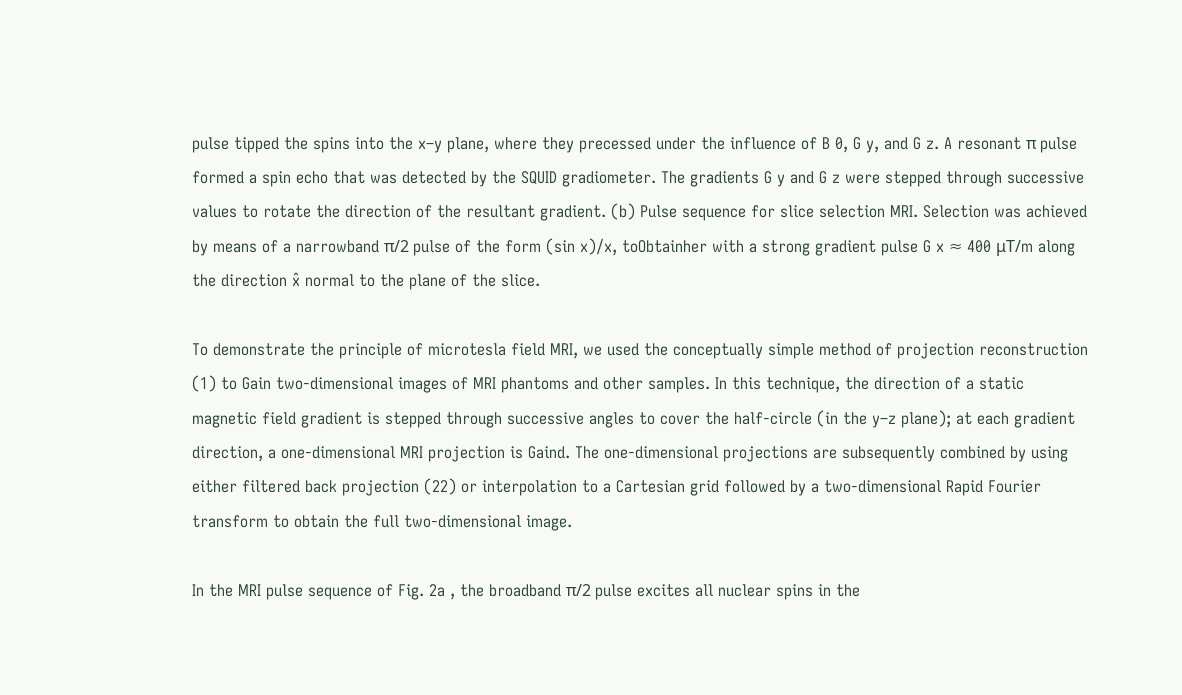pulse tipped the spins into the x–y plane, where they precessed under the influence of B 0, G y, and G z. A resonant π pulse formed a spin echo that was detected by the SQUID gradiometer. The gradients G y and G z were stepped through successive values to rotate the direction of the resultant gradient. (b) Pulse sequence for slice selection MRI. Selection was achieved by means of a narrowband π/2 pulse of the form (sin x)/x, toObtainher with a strong gradient pulse G x ≈ 400 μT/m along the direction x̂ normal to the plane of the slice.

To demonstrate the principle of microtesla field MRI, we used the conceptually simple method of projection reconstruction (1) to Gain two-dimensional images of MRI phantoms and other samples. In this technique, the direction of a static magnetic field gradient is stepped through successive angles to cover the half-circle (in the y–z plane); at each gradient direction, a one-dimensional MRI projection is Gaind. The one-dimensional projections are subsequently combined by using either filtered back projection (22) or interpolation to a Cartesian grid followed by a two-dimensional Rapid Fourier transform to obtain the full two-dimensional image.

In the MRI pulse sequence of Fig. 2a , the broadband π/2 pulse excites all nuclear spins in the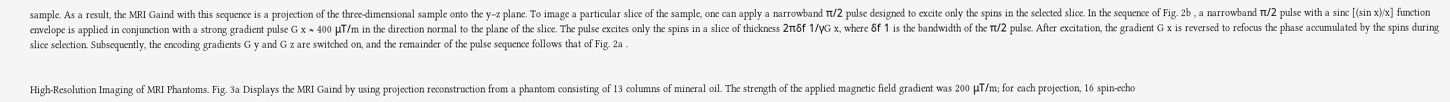sample. As a result, the MRI Gaind with this sequence is a projection of the three-dimensional sample onto the y–z plane. To image a particular slice of the sample, one can apply a narrowband π/2 pulse designed to excite only the spins in the selected slice. In the sequence of Fig. 2b , a narrowband π/2 pulse with a sinc [(sin x)/x] function envelope is applied in conjunction with a strong gradient pulse G x ≈ 400 μT/m in the direction normal to the plane of the slice. The pulse excites only the spins in a slice of thickness 2πδf 1/γG x, where δf 1 is the bandwidth of the π/2 pulse. After excitation, the gradient G x is reversed to refocus the phase accumulated by the spins during slice selection. Subsequently, the encoding gradients G y and G z are switched on, and the remainder of the pulse sequence follows that of Fig. 2a .


High-Resolution Imaging of MRI Phantoms. Fig. 3a Displays the MRI Gaind by using projection reconstruction from a phantom consisting of 13 columns of mineral oil. The strength of the applied magnetic field gradient was 200 μT/m; for each projection, 16 spin-echo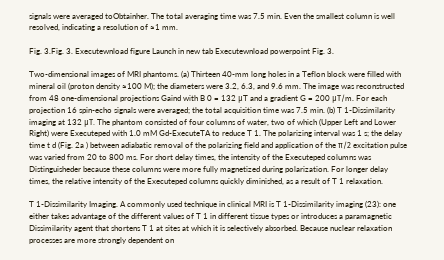signals were averaged toObtainher. The total averaging time was 7.5 min. Even the smallest column is well resolved, indicating a resolution of ≈1 mm.

Fig. 3.Fig. 3. Executewnload figure Launch in new tab Executewnload powerpoint Fig. 3.

Two-dimensional images of MRI phantoms. (a) Thirteen 40-mm long holes in a Teflon block were filled with mineral oil (proton density ≈100 M); the diameters were 3.2, 6.3, and 9.6 mm. The image was reconstructed from 48 one-dimensional projections Gaind with B 0 = 132 μT and a gradient G = 200 μT/m. For each projection 16 spin-echo signals were averaged; the total acquisition time was 7.5 min. (b) T 1-Dissimilarity imaging at 132 μT. The phantom consisted of four columns of water, two of which (Upper Left and Lower Right) were Executeped with 1.0 mM Gd-ExecuteTA to reduce T 1. The polarizing interval was 1 s; the delay time t d (Fig. 2a ) between adiabatic removal of the polarizing field and application of the π/2 excitation pulse was varied from 20 to 800 ms. For short delay times, the intensity of the Executeped columns was Distinguisheder because these columns were more fully magnetized during polarization. For longer delay times, the relative intensity of the Executeped columns quickly diminished, as a result of T 1 relaxation.

T 1-Dissimilarity Imaging. A commonly used technique in clinical MRI is T 1-Dissimilarity imaging (23): one either takes advantage of the different values of T 1 in different tissue types or introduces a paramagnetic Dissimilarity agent that shortens T 1 at sites at which it is selectively absorbed. Because nuclear relaxation processes are more strongly dependent on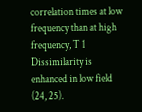correlation times at low frequency than at high frequency, T 1 Dissimilarity is enhanced in low field (24, 25).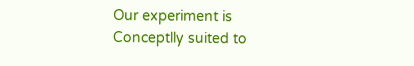Our experiment is Conceptlly suited to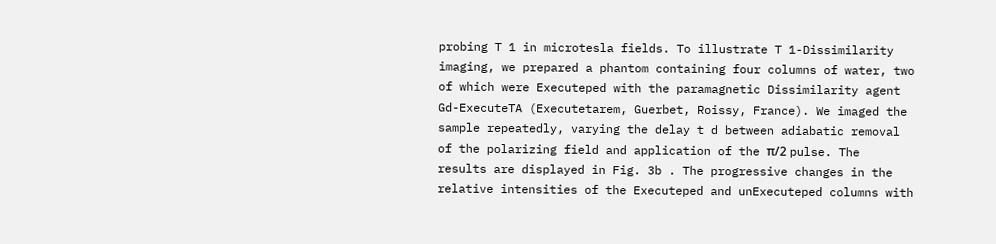probing T 1 in microtesla fields. To illustrate T 1-Dissimilarity imaging, we prepared a phantom containing four columns of water, two of which were Executeped with the paramagnetic Dissimilarity agent Gd-ExecuteTA (Executetarem, Guerbet, Roissy, France). We imaged the sample repeatedly, varying the delay t d between adiabatic removal of the polarizing field and application of the π/2 pulse. The results are displayed in Fig. 3b . The progressive changes in the relative intensities of the Executeped and unExecuteped columns with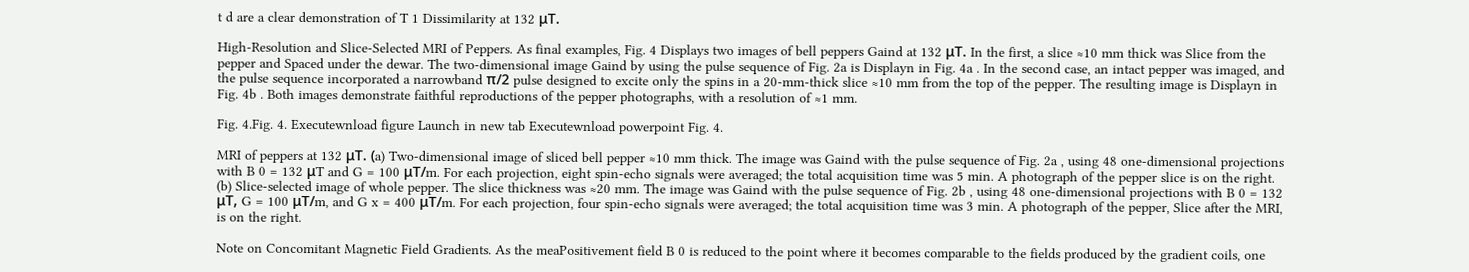t d are a clear demonstration of T 1 Dissimilarity at 132 μT.

High-Resolution and Slice-Selected MRI of Peppers. As final examples, Fig. 4 Displays two images of bell peppers Gaind at 132 μT. In the first, a slice ≈10 mm thick was Slice from the pepper and Spaced under the dewar. The two-dimensional image Gaind by using the pulse sequence of Fig. 2a is Displayn in Fig. 4a . In the second case, an intact pepper was imaged, and the pulse sequence incorporated a narrowband π/2 pulse designed to excite only the spins in a 20-mm-thick slice ≈10 mm from the top of the pepper. The resulting image is Displayn in Fig. 4b . Both images demonstrate faithful reproductions of the pepper photographs, with a resolution of ≈1 mm.

Fig. 4.Fig. 4. Executewnload figure Launch in new tab Executewnload powerpoint Fig. 4.

MRI of peppers at 132 μT. (a) Two-dimensional image of sliced bell pepper ≈10 mm thick. The image was Gaind with the pulse sequence of Fig. 2a , using 48 one-dimensional projections with B 0 = 132 μT and G = 100 μT/m. For each projection, eight spin-echo signals were averaged; the total acquisition time was 5 min. A photograph of the pepper slice is on the right. (b) Slice-selected image of whole pepper. The slice thickness was ≈20 mm. The image was Gaind with the pulse sequence of Fig. 2b , using 48 one-dimensional projections with B 0 = 132 μT, G = 100 μT/m, and G x = 400 μT/m. For each projection, four spin-echo signals were averaged; the total acquisition time was 3 min. A photograph of the pepper, Slice after the MRI, is on the right.

Note on Concomitant Magnetic Field Gradients. As the meaPositivement field B 0 is reduced to the point where it becomes comparable to the fields produced by the gradient coils, one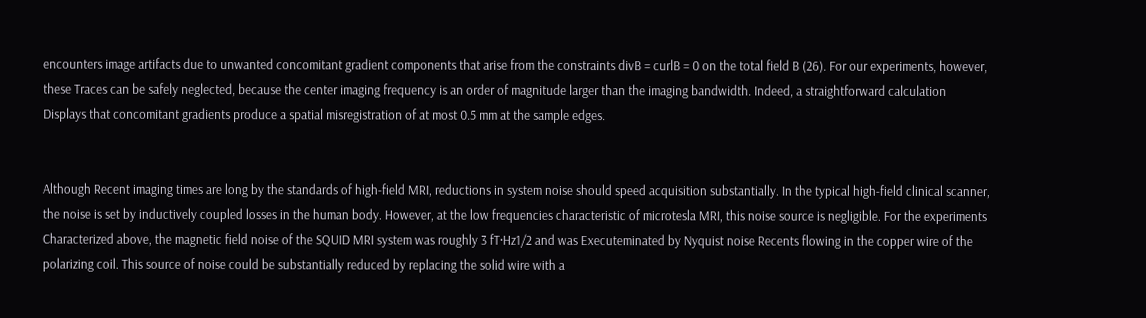encounters image artifacts due to unwanted concomitant gradient components that arise from the constraints divB = curlB = 0 on the total field B (26). For our experiments, however, these Traces can be safely neglected, because the center imaging frequency is an order of magnitude larger than the imaging bandwidth. Indeed, a straightforward calculation Displays that concomitant gradients produce a spatial misregistration of at most 0.5 mm at the sample edges.


Although Recent imaging times are long by the standards of high-field MRI, reductions in system noise should speed acquisition substantially. In the typical high-field clinical scanner, the noise is set by inductively coupled losses in the human body. However, at the low frequencies characteristic of microtesla MRI, this noise source is negligible. For the experiments Characterized above, the magnetic field noise of the SQUID MRI system was roughly 3 fT·Hz1/2 and was Executeminated by Nyquist noise Recents flowing in the copper wire of the polarizing coil. This source of noise could be substantially reduced by replacing the solid wire with a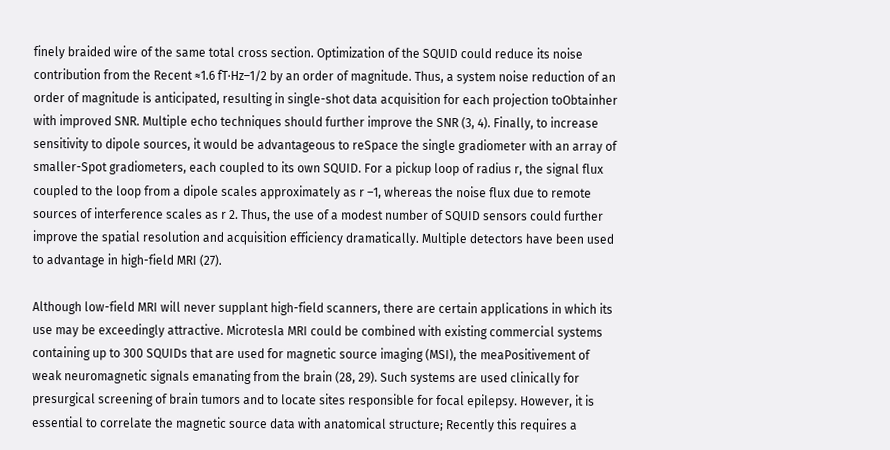finely braided wire of the same total cross section. Optimization of the SQUID could reduce its noise contribution from the Recent ≈1.6 fT·Hz–1/2 by an order of magnitude. Thus, a system noise reduction of an order of magnitude is anticipated, resulting in single-shot data acquisition for each projection toObtainher with improved SNR. Multiple echo techniques should further improve the SNR (3, 4). Finally, to increase sensitivity to dipole sources, it would be advantageous to reSpace the single gradiometer with an array of smaller-Spot gradiometers, each coupled to its own SQUID. For a pickup loop of radius r, the signal flux coupled to the loop from a dipole scales approximately as r –1, whereas the noise flux due to remote sources of interference scales as r 2. Thus, the use of a modest number of SQUID sensors could further improve the spatial resolution and acquisition efficiency dramatically. Multiple detectors have been used to advantage in high-field MRI (27).

Although low-field MRI will never supplant high-field scanners, there are certain applications in which its use may be exceedingly attractive. Microtesla MRI could be combined with existing commercial systems containing up to 300 SQUIDs that are used for magnetic source imaging (MSI), the meaPositivement of weak neuromagnetic signals emanating from the brain (28, 29). Such systems are used clinically for presurgical screening of brain tumors and to locate sites responsible for focal epilepsy. However, it is essential to correlate the magnetic source data with anatomical structure; Recently this requires a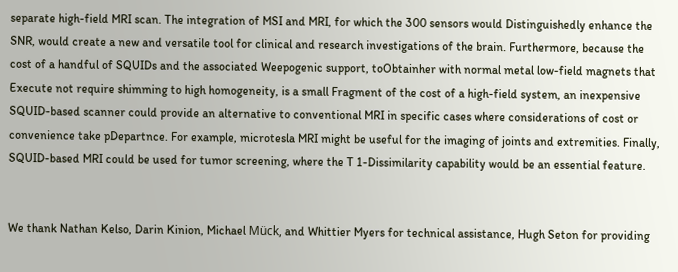separate high-field MRI scan. The integration of MSI and MRI, for which the 300 sensors would Distinguishedly enhance the SNR, would create a new and versatile tool for clinical and research investigations of the brain. Furthermore, because the cost of a handful of SQUIDs and the associated Weepogenic support, toObtainher with normal metal low-field magnets that Execute not require shimming to high homogeneity, is a small Fragment of the cost of a high-field system, an inexpensive SQUID-based scanner could provide an alternative to conventional MRI in specific cases where considerations of cost or convenience take pDepartnce. For example, microtesla MRI might be useful for the imaging of joints and extremities. Finally, SQUID-based MRI could be used for tumor screening, where the T 1-Dissimilarity capability would be an essential feature.


We thank Nathan Kelso, Darin Kinion, Michael Mück, and Whittier Myers for technical assistance, Hugh Seton for providing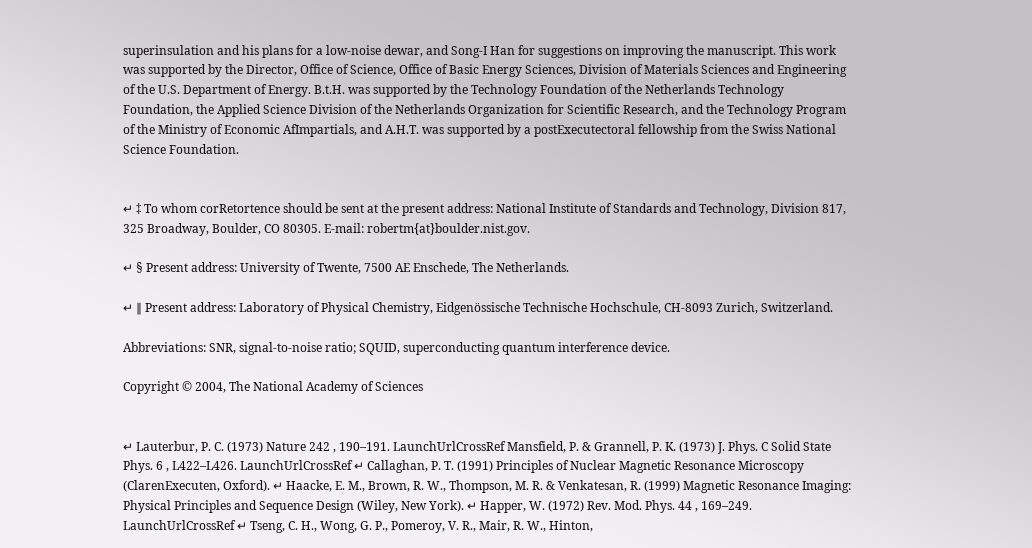superinsulation and his plans for a low-noise dewar, and Song-I Han for suggestions on improving the manuscript. This work was supported by the Director, Office of Science, Office of Basic Energy Sciences, Division of Materials Sciences and Engineering of the U.S. Department of Energy. B.t.H. was supported by the Technology Foundation of the Netherlands Technology Foundation, the Applied Science Division of the Netherlands Organization for Scientific Research, and the Technology Program of the Ministry of Economic AfImpartials, and A.H.T. was supported by a postExecutectoral fellowship from the Swiss National Science Foundation.


↵ ‡ To whom corRetortence should be sent at the present address: National Institute of Standards and Technology, Division 817, 325 Broadway, Boulder, CO 80305. E-mail: robertm{at}boulder.nist.gov.

↵ § Present address: University of Twente, 7500 AE Enschede, The Netherlands.

↵ ∥ Present address: Laboratory of Physical Chemistry, Eidgenössische Technische Hochschule, CH-8093 Zurich, Switzerland.

Abbreviations: SNR, signal-to-noise ratio; SQUID, superconducting quantum interference device.

Copyright © 2004, The National Academy of Sciences


↵ Lauterbur, P. C. (1973) Nature 242 , 190–191. LaunchUrlCrossRef Mansfield, P. & Grannell, P. K. (1973) J. Phys. C Solid State Phys. 6 , L422–L426. LaunchUrlCrossRef ↵ Callaghan, P. T. (1991) Principles of Nuclear Magnetic Resonance Microscopy (ClarenExecuten, Oxford). ↵ Haacke, E. M., Brown, R. W., Thompson, M. R. & Venkatesan, R. (1999) Magnetic Resonance Imaging: Physical Principles and Sequence Design (Wiley, New York). ↵ Happer, W. (1972) Rev. Mod. Phys. 44 , 169–249. LaunchUrlCrossRef ↵ Tseng, C. H., Wong, G. P., Pomeroy, V. R., Mair, R. W., Hinton,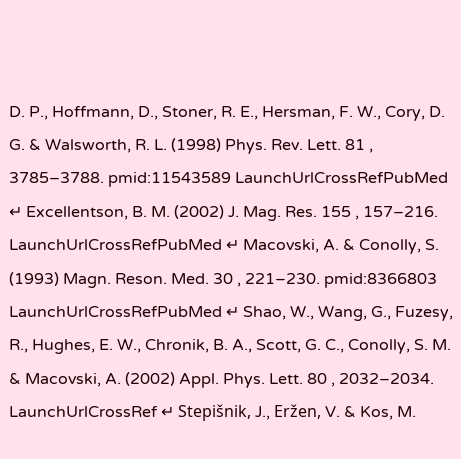D. P., Hoffmann, D., Stoner, R. E., Hersman, F. W., Cory, D. G. & Walsworth, R. L. (1998) Phys. Rev. Lett. 81 , 3785–3788. pmid:11543589 LaunchUrlCrossRefPubMed ↵ Excellentson, B. M. (2002) J. Mag. Res. 155 , 157–216. LaunchUrlCrossRefPubMed ↵ Macovski, A. & Conolly, S. (1993) Magn. Reson. Med. 30 , 221–230. pmid:8366803 LaunchUrlCrossRefPubMed ↵ Shao, W., Wang, G., Fuzesy, R., Hughes, E. W., Chronik, B. A., Scott, G. C., Conolly, S. M. & Macovski, A. (2002) Appl. Phys. Lett. 80 , 2032–2034. LaunchUrlCrossRef ↵ Stepišnik, J., Eržen, V. & Kos, M.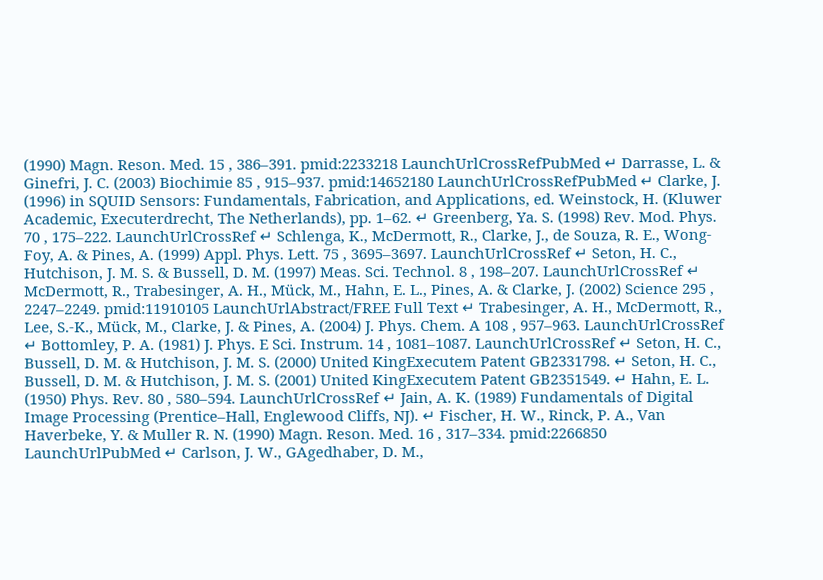(1990) Magn. Reson. Med. 15 , 386–391. pmid:2233218 LaunchUrlCrossRefPubMed ↵ Darrasse, L. & Ginefri, J. C. (2003) Biochimie 85 , 915–937. pmid:14652180 LaunchUrlCrossRefPubMed ↵ Clarke, J. (1996) in SQUID Sensors: Fundamentals, Fabrication, and Applications, ed. Weinstock, H. (Kluwer Academic, Executerdrecht, The Netherlands), pp. 1–62. ↵ Greenberg, Ya. S. (1998) Rev. Mod. Phys. 70 , 175–222. LaunchUrlCrossRef ↵ Schlenga, K., McDermott, R., Clarke, J., de Souza, R. E., Wong-Foy, A. & Pines, A. (1999) Appl. Phys. Lett. 75 , 3695–3697. LaunchUrlCrossRef ↵ Seton, H. C., Hutchison, J. M. S. & Bussell, D. M. (1997) Meas. Sci. Technol. 8 , 198–207. LaunchUrlCrossRef ↵ McDermott, R., Trabesinger, A. H., Mück, M., Hahn, E. L., Pines, A. & Clarke, J. (2002) Science 295 , 2247–2249. pmid:11910105 LaunchUrlAbstract/FREE Full Text ↵ Trabesinger, A. H., McDermott, R., Lee, S.-K., Mück, M., Clarke, J. & Pines, A. (2004) J. Phys. Chem. A 108 , 957–963. LaunchUrlCrossRef ↵ Bottomley, P. A. (1981) J. Phys. E Sci. Instrum. 14 , 1081–1087. LaunchUrlCrossRef ↵ Seton, H. C., Bussell, D. M. & Hutchison, J. M. S. (2000) United KingExecutem Patent GB2331798. ↵ Seton, H. C., Bussell, D. M. & Hutchison, J. M. S. (2001) United KingExecutem Patent GB2351549. ↵ Hahn, E. L. (1950) Phys. Rev. 80 , 580–594. LaunchUrlCrossRef ↵ Jain, A. K. (1989) Fundamentals of Digital Image Processing (Prentice–Hall, Englewood Cliffs, NJ). ↵ Fischer, H. W., Rinck, P. A., Van Haverbeke, Y. & Muller R. N. (1990) Magn. Reson. Med. 16 , 317–334. pmid:2266850 LaunchUrlPubMed ↵ Carlson, J. W., GAgedhaber, D. M.,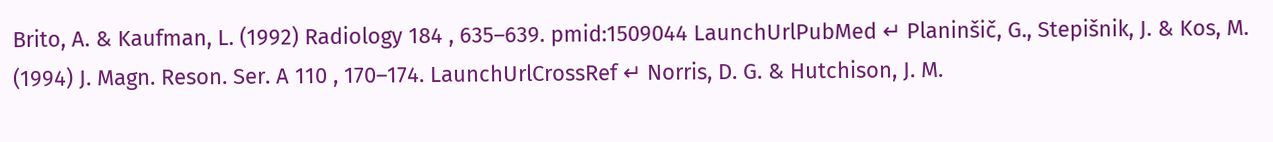Brito, A. & Kaufman, L. (1992) Radiology 184 , 635–639. pmid:1509044 LaunchUrlPubMed ↵ Planinšič, G., Stepišnik, J. & Kos, M. (1994) J. Magn. Reson. Ser. A 110 , 170–174. LaunchUrlCrossRef ↵ Norris, D. G. & Hutchison, J. M.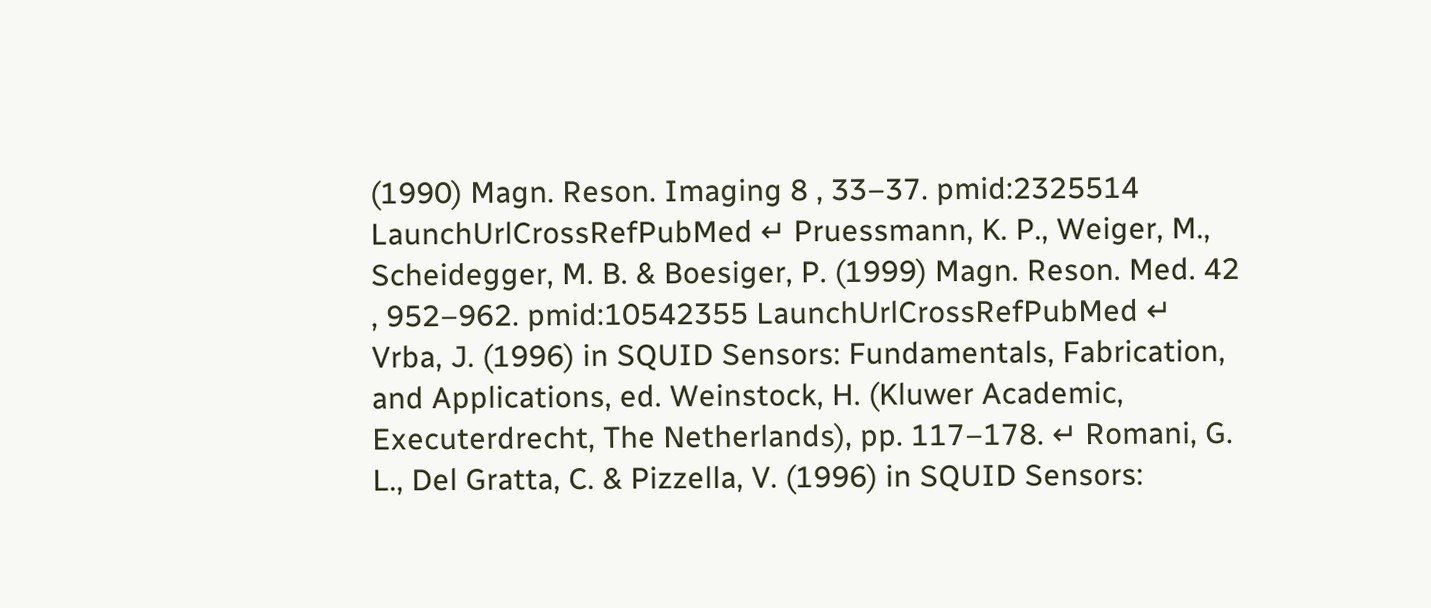(1990) Magn. Reson. Imaging 8 , 33–37. pmid:2325514 LaunchUrlCrossRefPubMed ↵ Pruessmann, K. P., Weiger, M., Scheidegger, M. B. & Boesiger, P. (1999) Magn. Reson. Med. 42 , 952–962. pmid:10542355 LaunchUrlCrossRefPubMed ↵ Vrba, J. (1996) in SQUID Sensors: Fundamentals, Fabrication, and Applications, ed. Weinstock, H. (Kluwer Academic, Executerdrecht, The Netherlands), pp. 117–178. ↵ Romani, G. L., Del Gratta, C. & Pizzella, V. (1996) in SQUID Sensors: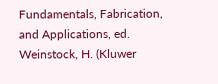Fundamentals, Fabrication, and Applications, ed. Weinstock, H. (Kluwer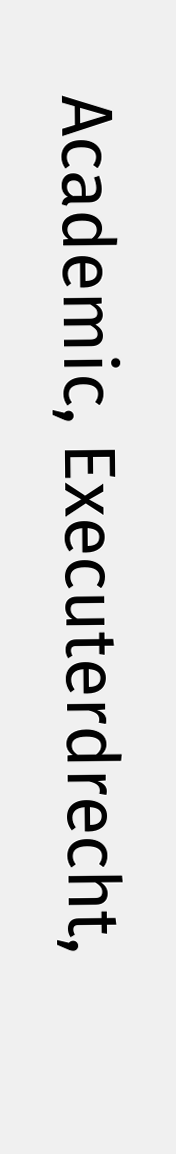Academic, Executerdrecht,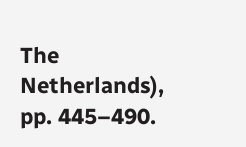The Netherlands), pp. 445–490.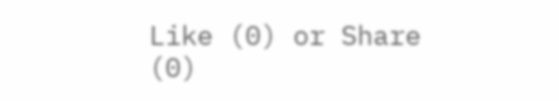Like (0) or Share (0)